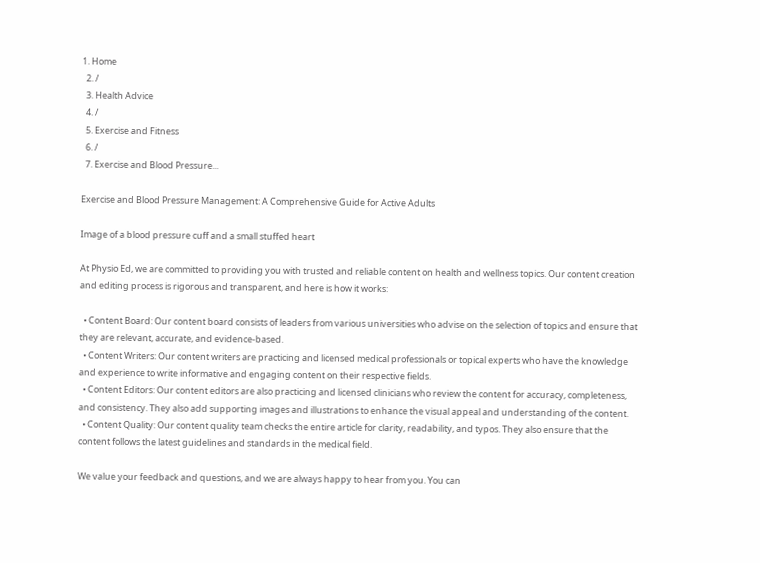1. Home
  2. /
  3. Health Advice
  4. /
  5. Exercise and Fitness
  6. /
  7. Exercise and Blood Pressure...

Exercise and Blood Pressure Management: A Comprehensive Guide for Active Adults

Image of a blood pressure cuff and a small stuffed heart

At Physio Ed, we are committed to providing you with trusted and reliable content on health and wellness topics. Our content creation and editing process is rigorous and transparent, and here is how it works:

  • Content Board: Our content board consists of leaders from various universities who advise on the selection of topics and ensure that they are relevant, accurate, and evidence-based.
  • Content Writers: Our content writers are practicing and licensed medical professionals or topical experts who have the knowledge and experience to write informative and engaging content on their respective fields.
  • Content Editors: Our content editors are also practicing and licensed clinicians who review the content for accuracy, completeness, and consistency. They also add supporting images and illustrations to enhance the visual appeal and understanding of the content.
  • Content Quality: Our content quality team checks the entire article for clarity, readability, and typos. They also ensure that the content follows the latest guidelines and standards in the medical field.

We value your feedback and questions, and we are always happy to hear from you. You can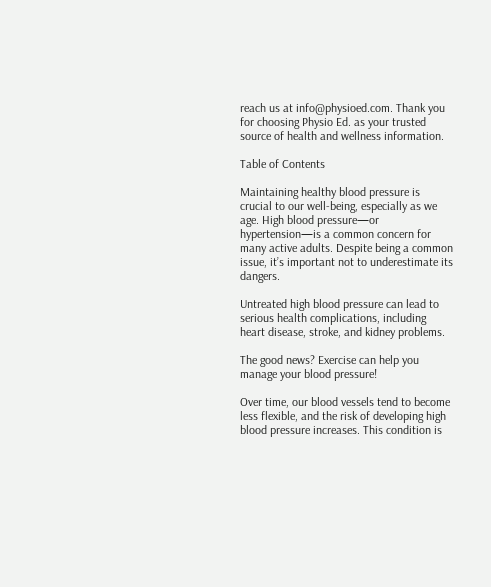reach us at info@physioed.com. Thank you for choosing Physio Ed. as your trusted source of health and wellness information.

Table of Contents

Maintaining healthy blood pressure is crucial to our well-being, especially as we age. High blood pressure—or hypertension—is a common concern for many active adults. Despite being a common issue, it’s important not to underestimate its dangers.

Untreated high blood pressure can lead to serious health complications, including heart disease, stroke, and kidney problems.

The good news? Exercise can help you manage your blood pressure!

Over time, our blood vessels tend to become less flexible, and the risk of developing high blood pressure increases. This condition is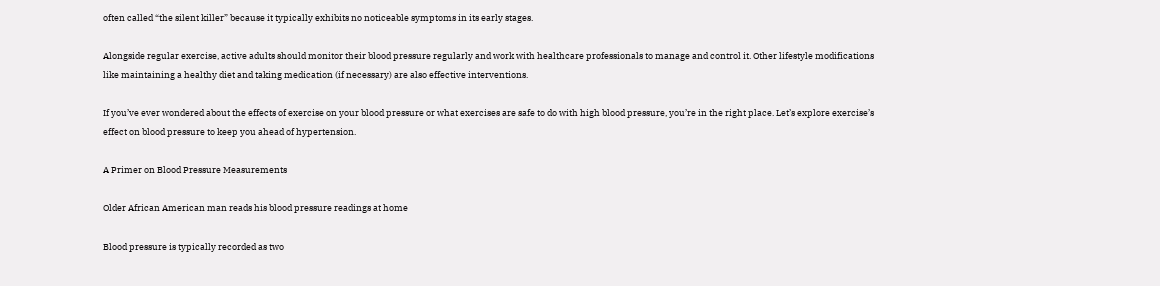often called “the silent killer” because it typically exhibits no noticeable symptoms in its early stages.

Alongside regular exercise, active adults should monitor their blood pressure regularly and work with healthcare professionals to manage and control it. Other lifestyle modifications like maintaining a healthy diet and taking medication (if necessary) are also effective interventions.

If you’ve ever wondered about the effects of exercise on your blood pressure or what exercises are safe to do with high blood pressure, you’re in the right place. Let’s explore exercise’s effect on blood pressure to keep you ahead of hypertension.

A Primer on Blood Pressure Measurements

Older African American man reads his blood pressure readings at home

Blood pressure is typically recorded as two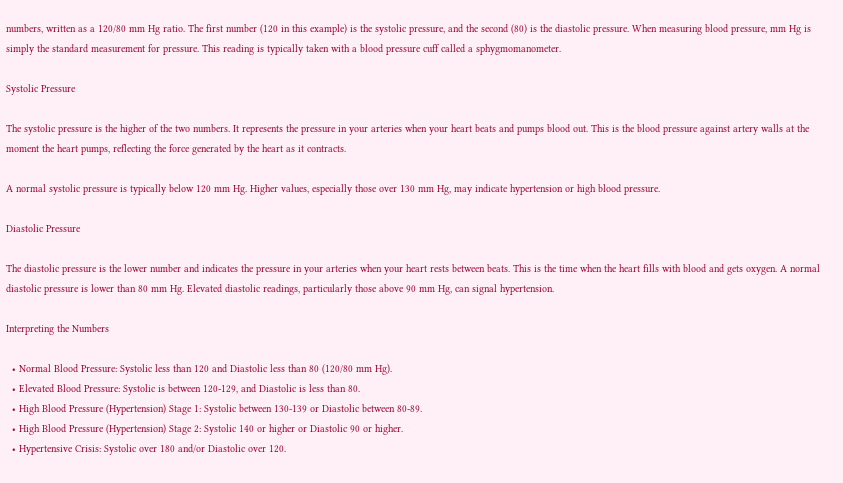numbers, written as a 120/80 mm Hg ratio. The first number (120 in this example) is the systolic pressure, and the second (80) is the diastolic pressure. When measuring blood pressure, mm Hg is simply the standard measurement for pressure. This reading is typically taken with a blood pressure cuff called a sphygmomanometer.

Systolic Pressure

The systolic pressure is the higher of the two numbers. It represents the pressure in your arteries when your heart beats and pumps blood out. This is the blood pressure against artery walls at the moment the heart pumps, reflecting the force generated by the heart as it contracts.

A normal systolic pressure is typically below 120 mm Hg. Higher values, especially those over 130 mm Hg, may indicate hypertension or high blood pressure.

Diastolic Pressure

The diastolic pressure is the lower number and indicates the pressure in your arteries when your heart rests between beats. This is the time when the heart fills with blood and gets oxygen. A normal diastolic pressure is lower than 80 mm Hg. Elevated diastolic readings, particularly those above 90 mm Hg, can signal hypertension.

Interpreting the Numbers

  • Normal Blood Pressure: Systolic less than 120 and Diastolic less than 80 (120/80 mm Hg).
  • Elevated Blood Pressure: Systolic is between 120-129, and Diastolic is less than 80.
  • High Blood Pressure (Hypertension) Stage 1: Systolic between 130-139 or Diastolic between 80-89.
  • High Blood Pressure (Hypertension) Stage 2: Systolic 140 or higher or Diastolic 90 or higher.
  • Hypertensive Crisis: Systolic over 180 and/or Diastolic over 120.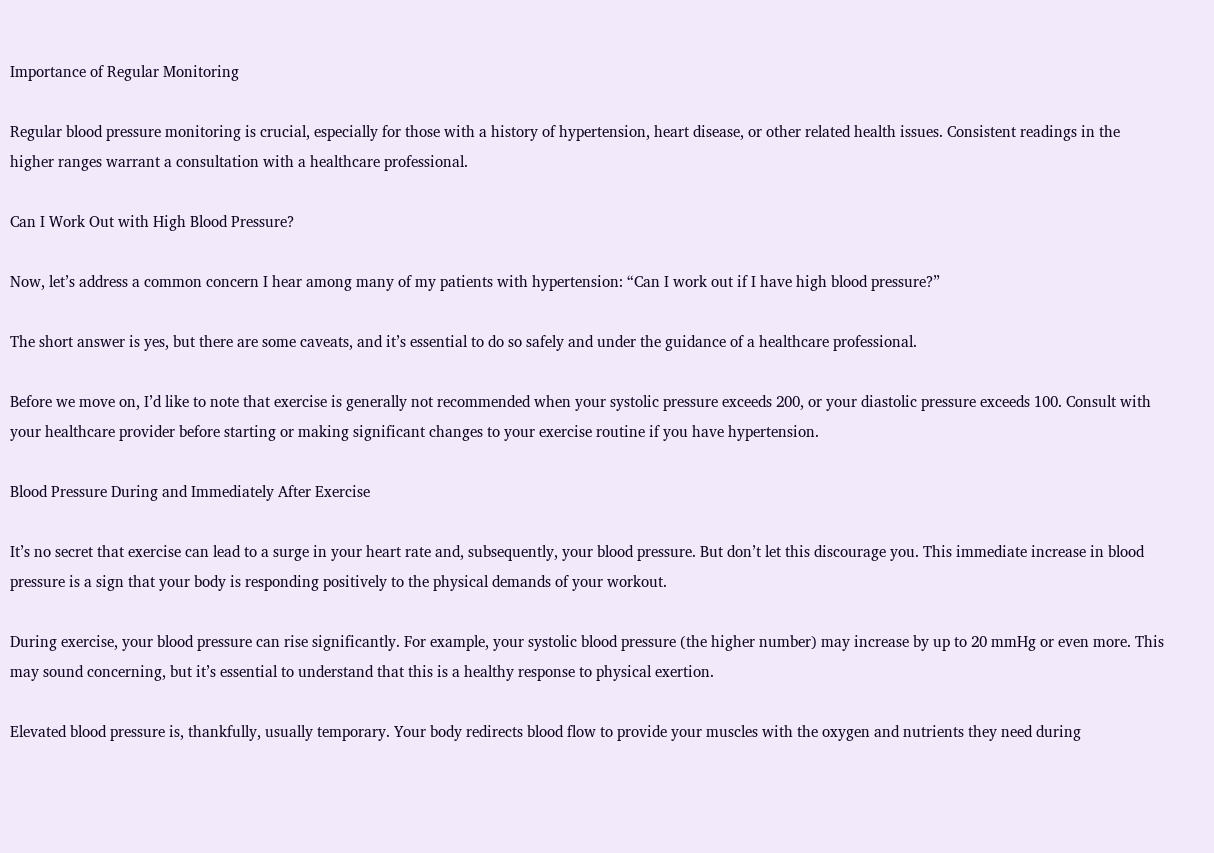Importance of Regular Monitoring

Regular blood pressure monitoring is crucial, especially for those with a history of hypertension, heart disease, or other related health issues. Consistent readings in the higher ranges warrant a consultation with a healthcare professional.

Can I Work Out with High Blood Pressure?

Now, let’s address a common concern I hear among many of my patients with hypertension: “Can I work out if I have high blood pressure?”

The short answer is yes, but there are some caveats, and it’s essential to do so safely and under the guidance of a healthcare professional.

Before we move on, I’d like to note that exercise is generally not recommended when your systolic pressure exceeds 200, or your diastolic pressure exceeds 100. Consult with your healthcare provider before starting or making significant changes to your exercise routine if you have hypertension.

Blood Pressure During and Immediately After Exercise

It’s no secret that exercise can lead to a surge in your heart rate and, subsequently, your blood pressure. But don’t let this discourage you. This immediate increase in blood pressure is a sign that your body is responding positively to the physical demands of your workout.

During exercise, your blood pressure can rise significantly. For example, your systolic blood pressure (the higher number) may increase by up to 20 mmHg or even more. This may sound concerning, but it’s essential to understand that this is a healthy response to physical exertion.

Elevated blood pressure is, thankfully, usually temporary. Your body redirects blood flow to provide your muscles with the oxygen and nutrients they need during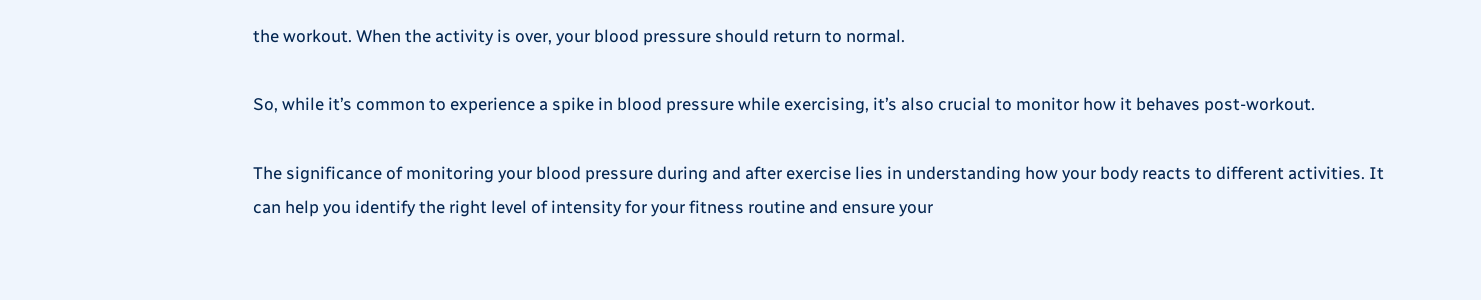the workout. When the activity is over, your blood pressure should return to normal.

So, while it’s common to experience a spike in blood pressure while exercising, it’s also crucial to monitor how it behaves post-workout.

The significance of monitoring your blood pressure during and after exercise lies in understanding how your body reacts to different activities. It can help you identify the right level of intensity for your fitness routine and ensure your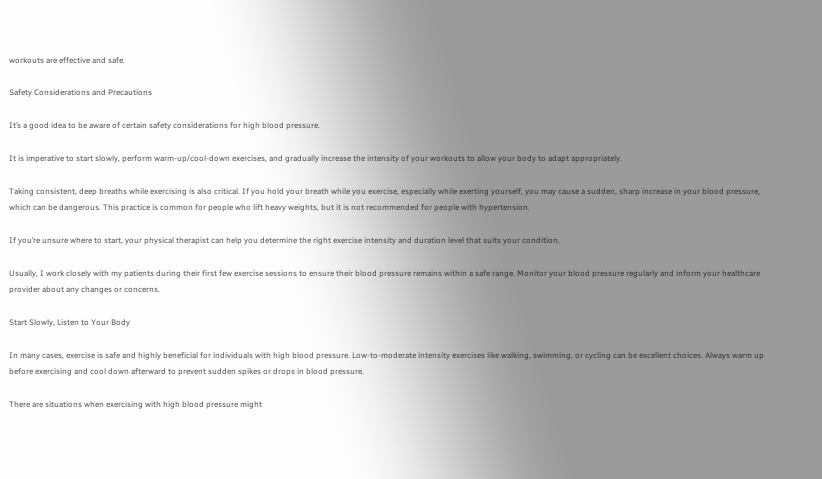workouts are effective and safe.

Safety Considerations and Precautions

It’s a good idea to be aware of certain safety considerations for high blood pressure.

It is imperative to start slowly, perform warm-up/cool-down exercises, and gradually increase the intensity of your workouts to allow your body to adapt appropriately.

Taking consistent, deep breaths while exercising is also critical. If you hold your breath while you exercise, especially while exerting yourself, you may cause a sudden, sharp increase in your blood pressure, which can be dangerous. This practice is common for people who lift heavy weights, but it is not recommended for people with hypertension.

If you’re unsure where to start, your physical therapist can help you determine the right exercise intensity and duration level that suits your condition.

Usually, I work closely with my patients during their first few exercise sessions to ensure their blood pressure remains within a safe range. Monitor your blood pressure regularly and inform your healthcare provider about any changes or concerns.

Start Slowly, Listen to Your Body

In many cases, exercise is safe and highly beneficial for individuals with high blood pressure. Low-to-moderate intensity exercises like walking, swimming, or cycling can be excellent choices. Always warm up before exercising and cool down afterward to prevent sudden spikes or drops in blood pressure.

There are situations when exercising with high blood pressure might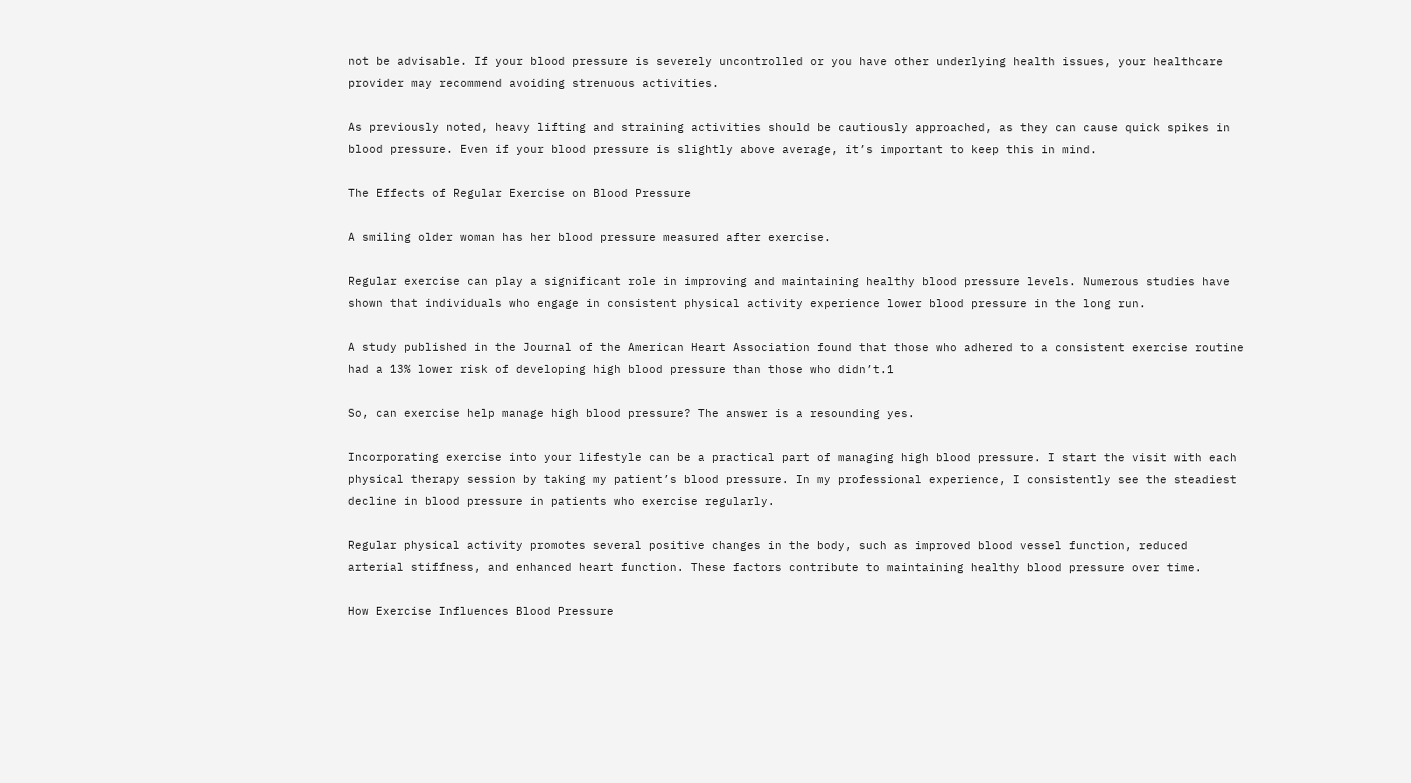not be advisable. If your blood pressure is severely uncontrolled or you have other underlying health issues, your healthcare provider may recommend avoiding strenuous activities.

As previously noted, heavy lifting and straining activities should be cautiously approached, as they can cause quick spikes in blood pressure. Even if your blood pressure is slightly above average, it’s important to keep this in mind.

The Effects of Regular Exercise on Blood Pressure

A smiling older woman has her blood pressure measured after exercise.

Regular exercise can play a significant role in improving and maintaining healthy blood pressure levels. Numerous studies have shown that individuals who engage in consistent physical activity experience lower blood pressure in the long run.

A study published in the Journal of the American Heart Association found that those who adhered to a consistent exercise routine had a 13% lower risk of developing high blood pressure than those who didn’t.1

So, can exercise help manage high blood pressure? The answer is a resounding yes.

Incorporating exercise into your lifestyle can be a practical part of managing high blood pressure. I start the visit with each physical therapy session by taking my patient’s blood pressure. In my professional experience, I consistently see the steadiest decline in blood pressure in patients who exercise regularly.

Regular physical activity promotes several positive changes in the body, such as improved blood vessel function, reduced arterial stiffness, and enhanced heart function. These factors contribute to maintaining healthy blood pressure over time.

How Exercise Influences Blood Pressure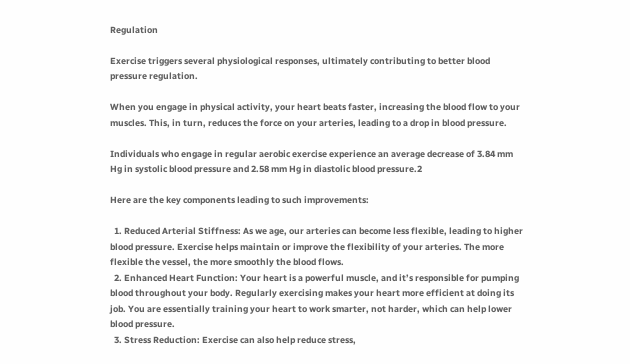Regulation

Exercise triggers several physiological responses, ultimately contributing to better blood pressure regulation.

When you engage in physical activity, your heart beats faster, increasing the blood flow to your muscles. This, in turn, reduces the force on your arteries, leading to a drop in blood pressure.

Individuals who engage in regular aerobic exercise experience an average decrease of 3.84 mm Hg in systolic blood pressure and 2.58 mm Hg in diastolic blood pressure.2

Here are the key components leading to such improvements:

  1. Reduced Arterial Stiffness: As we age, our arteries can become less flexible, leading to higher blood pressure. Exercise helps maintain or improve the flexibility of your arteries. The more flexible the vessel, the more smoothly the blood flows.
  2. Enhanced Heart Function: Your heart is a powerful muscle, and it’s responsible for pumping blood throughout your body. Regularly exercising makes your heart more efficient at doing its job. You are essentially training your heart to work smarter, not harder, which can help lower blood pressure.
  3. Stress Reduction: Exercise can also help reduce stress,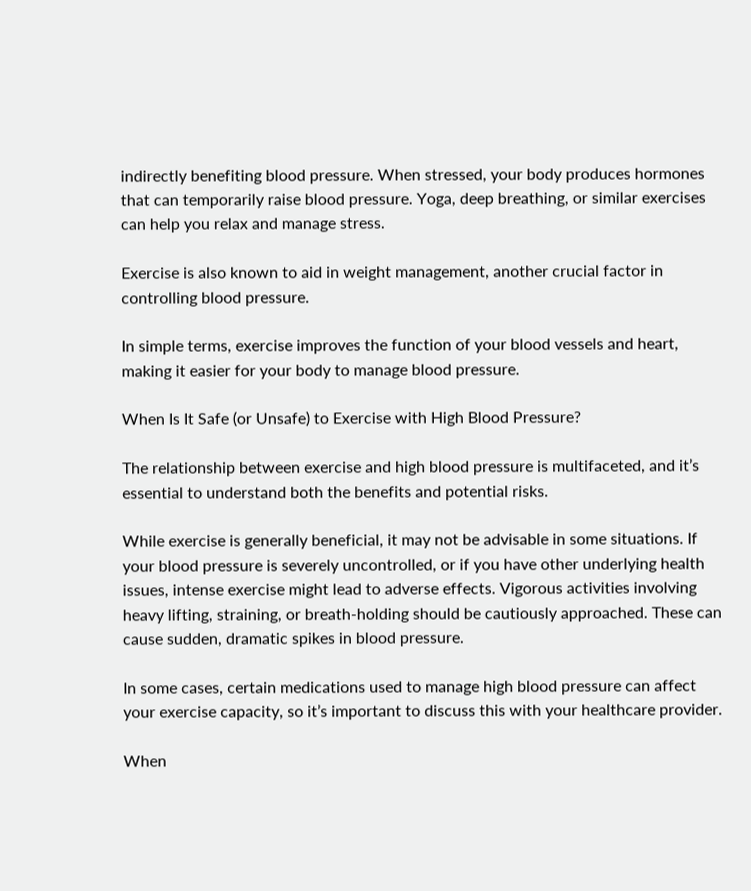indirectly benefiting blood pressure. When stressed, your body produces hormones that can temporarily raise blood pressure. Yoga, deep breathing, or similar exercises can help you relax and manage stress.

Exercise is also known to aid in weight management, another crucial factor in controlling blood pressure.

In simple terms, exercise improves the function of your blood vessels and heart, making it easier for your body to manage blood pressure.

When Is It Safe (or Unsafe) to Exercise with High Blood Pressure?

The relationship between exercise and high blood pressure is multifaceted, and it’s essential to understand both the benefits and potential risks.

While exercise is generally beneficial, it may not be advisable in some situations. If your blood pressure is severely uncontrolled, or if you have other underlying health issues, intense exercise might lead to adverse effects. Vigorous activities involving heavy lifting, straining, or breath-holding should be cautiously approached. These can cause sudden, dramatic spikes in blood pressure.

In some cases, certain medications used to manage high blood pressure can affect your exercise capacity, so it’s important to discuss this with your healthcare provider.

When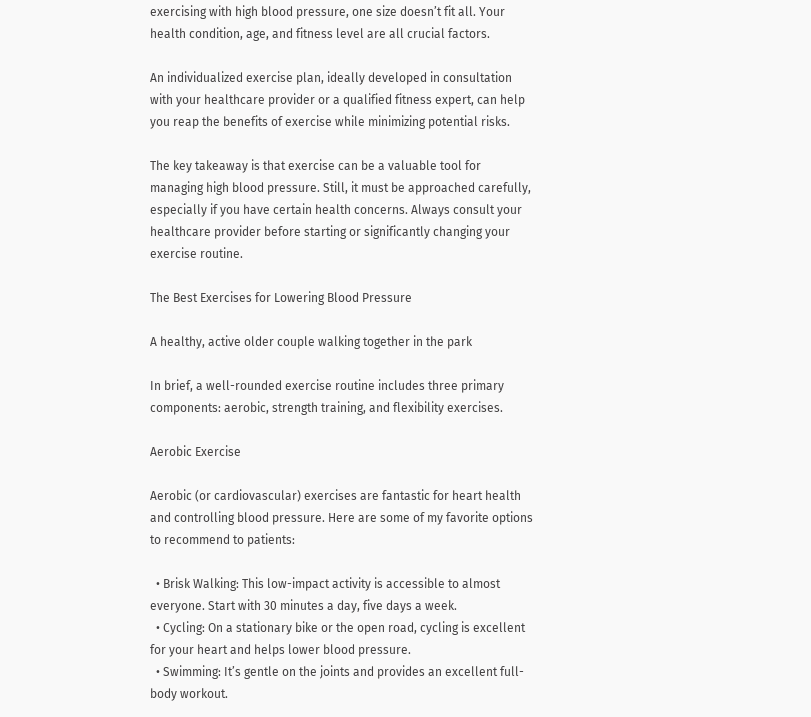exercising with high blood pressure, one size doesn’t fit all. Your health condition, age, and fitness level are all crucial factors.

An individualized exercise plan, ideally developed in consultation with your healthcare provider or a qualified fitness expert, can help you reap the benefits of exercise while minimizing potential risks.

The key takeaway is that exercise can be a valuable tool for managing high blood pressure. Still, it must be approached carefully, especially if you have certain health concerns. Always consult your healthcare provider before starting or significantly changing your exercise routine.

The Best Exercises for Lowering Blood Pressure

A healthy, active older couple walking together in the park

In brief, a well-rounded exercise routine includes three primary components: aerobic, strength training, and flexibility exercises.

Aerobic Exercise

Aerobic (or cardiovascular) exercises are fantastic for heart health and controlling blood pressure. Here are some of my favorite options to recommend to patients:

  • Brisk Walking: This low-impact activity is accessible to almost everyone. Start with 30 minutes a day, five days a week.
  • Cycling: On a stationary bike or the open road, cycling is excellent for your heart and helps lower blood pressure.
  • Swimming: It’s gentle on the joints and provides an excellent full-body workout.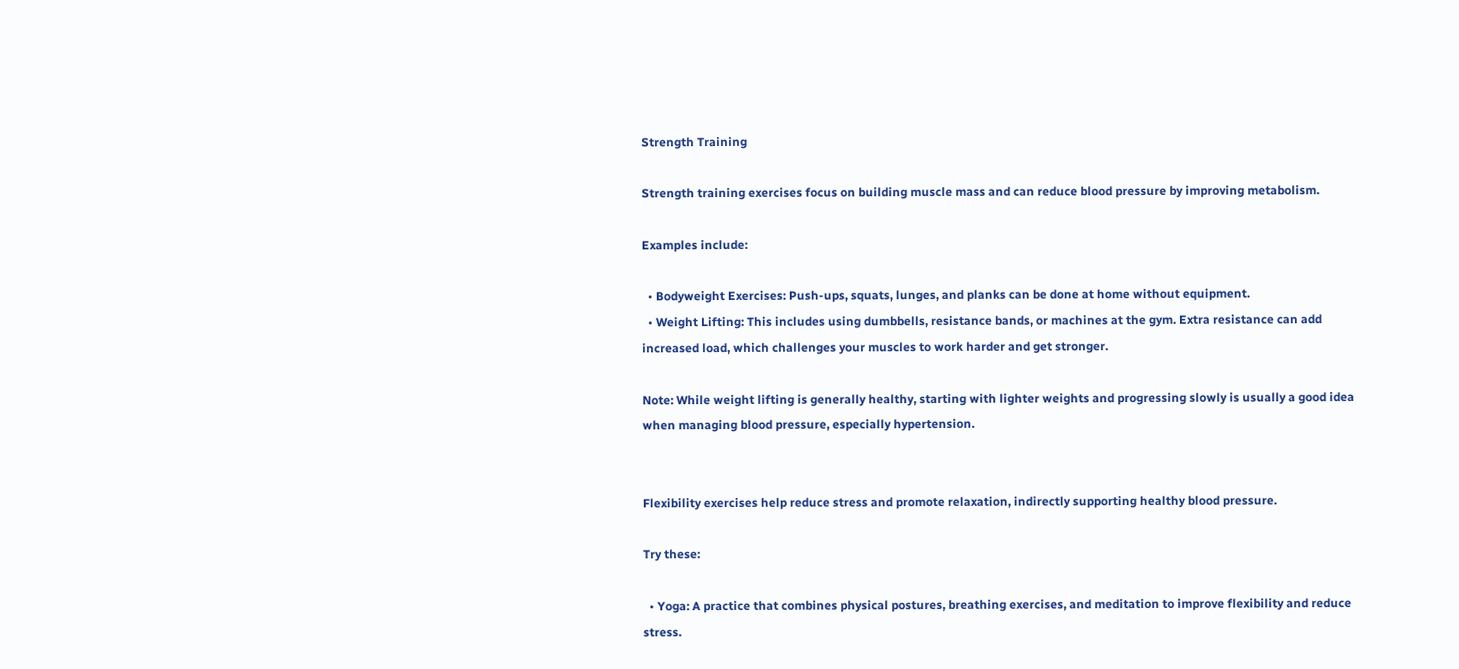Strength Training

Strength training exercises focus on building muscle mass and can reduce blood pressure by improving metabolism.

Examples include:

  • Bodyweight Exercises: Push-ups, squats, lunges, and planks can be done at home without equipment.
  • Weight Lifting: This includes using dumbbells, resistance bands, or machines at the gym. Extra resistance can add increased load, which challenges your muscles to work harder and get stronger.

Note: While weight lifting is generally healthy, starting with lighter weights and progressing slowly is usually a good idea when managing blood pressure, especially hypertension.


Flexibility exercises help reduce stress and promote relaxation, indirectly supporting healthy blood pressure.

Try these:

  • Yoga: A practice that combines physical postures, breathing exercises, and meditation to improve flexibility and reduce stress.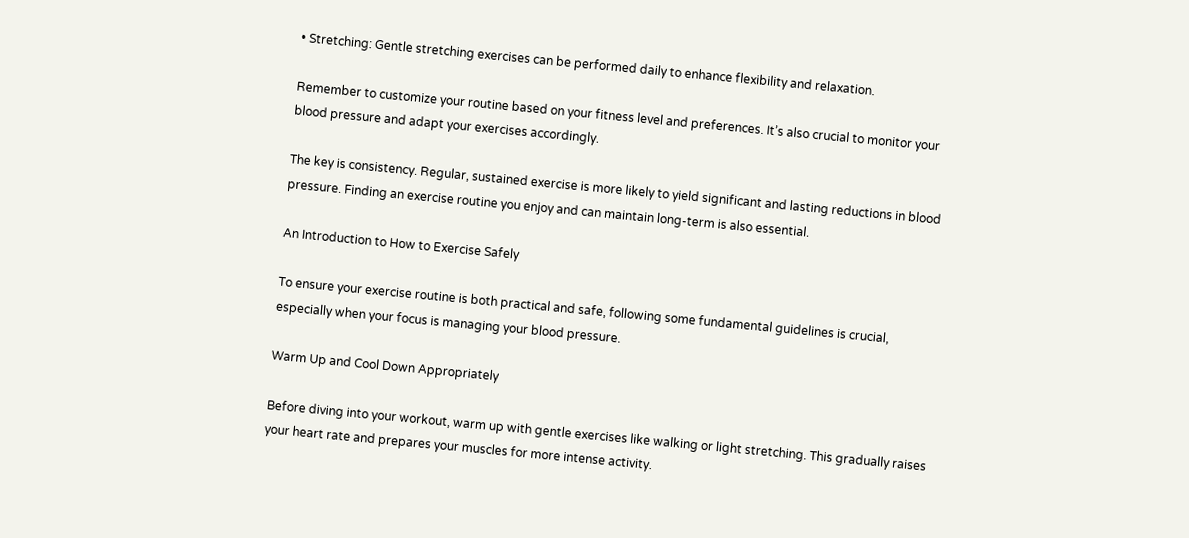• Stretching: Gentle stretching exercises can be performed daily to enhance flexibility and relaxation.

Remember to customize your routine based on your fitness level and preferences. It’s also crucial to monitor your blood pressure and adapt your exercises accordingly.

The key is consistency. Regular, sustained exercise is more likely to yield significant and lasting reductions in blood pressure. Finding an exercise routine you enjoy and can maintain long-term is also essential.

An Introduction to How to Exercise Safely

To ensure your exercise routine is both practical and safe, following some fundamental guidelines is crucial, especially when your focus is managing your blood pressure.

Warm Up and Cool Down Appropriately

Before diving into your workout, warm up with gentle exercises like walking or light stretching. This gradually raises your heart rate and prepares your muscles for more intense activity.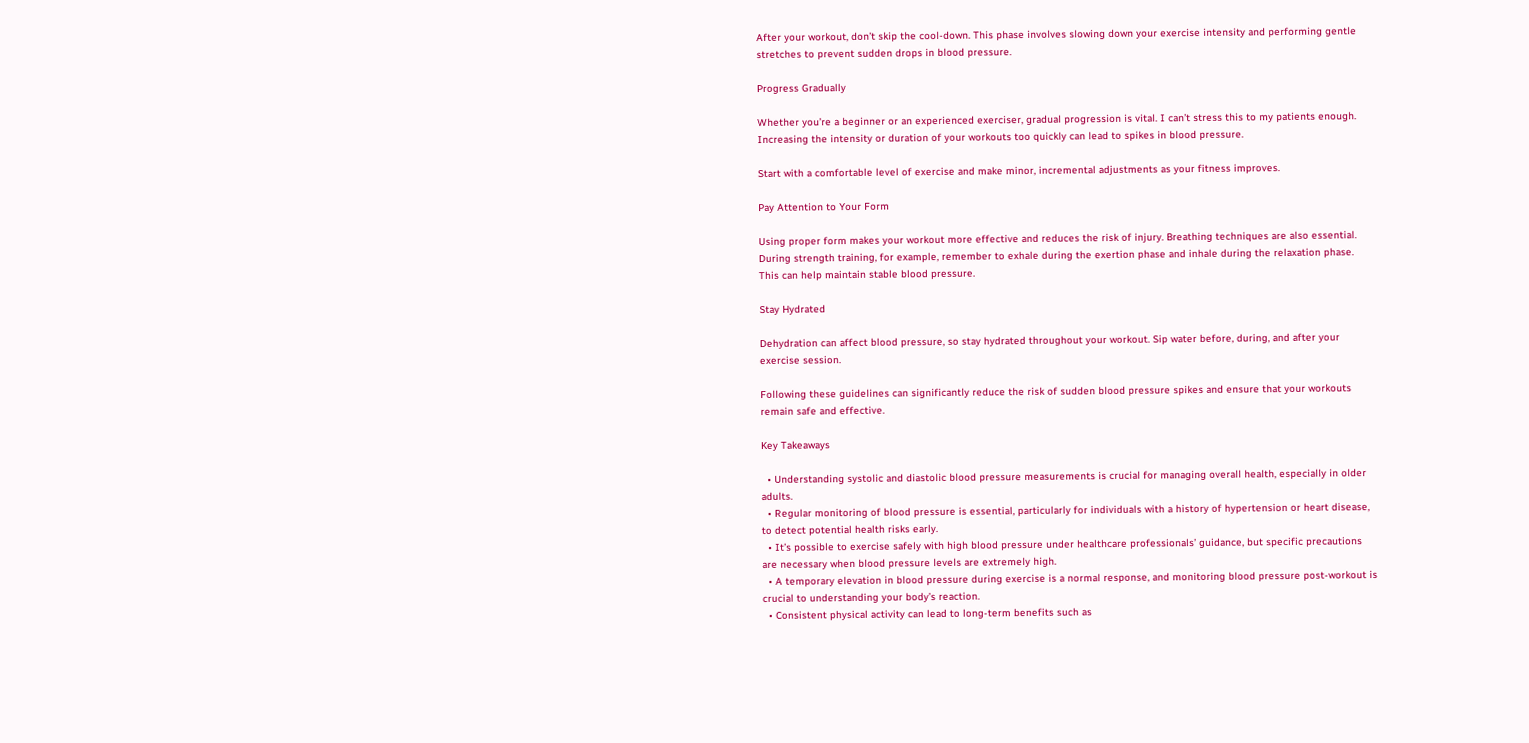After your workout, don’t skip the cool-down. This phase involves slowing down your exercise intensity and performing gentle stretches to prevent sudden drops in blood pressure.

Progress Gradually

Whether you’re a beginner or an experienced exerciser, gradual progression is vital. I can’t stress this to my patients enough. Increasing the intensity or duration of your workouts too quickly can lead to spikes in blood pressure.

Start with a comfortable level of exercise and make minor, incremental adjustments as your fitness improves.

Pay Attention to Your Form

Using proper form makes your workout more effective and reduces the risk of injury. Breathing techniques are also essential. During strength training, for example, remember to exhale during the exertion phase and inhale during the relaxation phase. This can help maintain stable blood pressure.

Stay Hydrated

Dehydration can affect blood pressure, so stay hydrated throughout your workout. Sip water before, during, and after your exercise session.

Following these guidelines can significantly reduce the risk of sudden blood pressure spikes and ensure that your workouts remain safe and effective.

Key Takeaways

  • Understanding systolic and diastolic blood pressure measurements is crucial for managing overall health, especially in older adults.
  • Regular monitoring of blood pressure is essential, particularly for individuals with a history of hypertension or heart disease, to detect potential health risks early.
  • It’s possible to exercise safely with high blood pressure under healthcare professionals’ guidance, but specific precautions are necessary when blood pressure levels are extremely high.
  • A temporary elevation in blood pressure during exercise is a normal response, and monitoring blood pressure post-workout is crucial to understanding your body’s reaction.
  • Consistent physical activity can lead to long-term benefits such as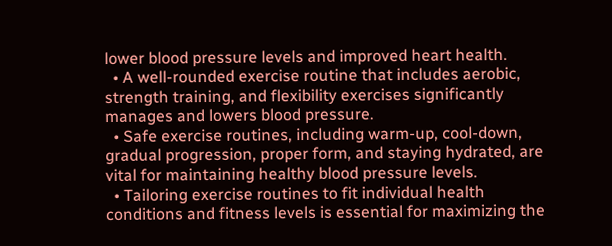lower blood pressure levels and improved heart health.
  • A well-rounded exercise routine that includes aerobic, strength training, and flexibility exercises significantly manages and lowers blood pressure.
  • Safe exercise routines, including warm-up, cool-down, gradual progression, proper form, and staying hydrated, are vital for maintaining healthy blood pressure levels.
  • Tailoring exercise routines to fit individual health conditions and fitness levels is essential for maximizing the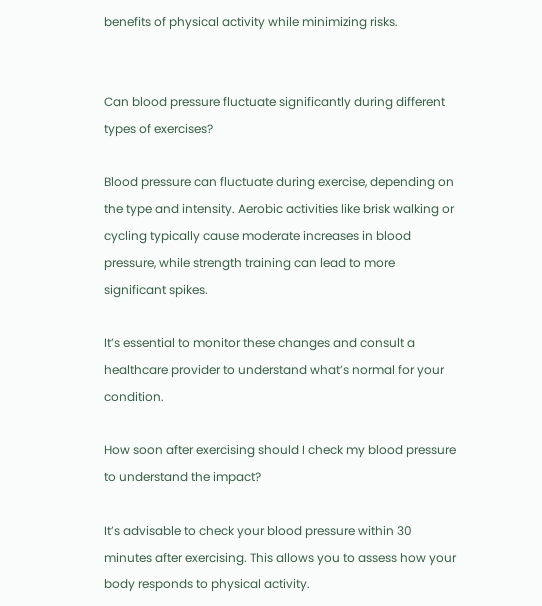benefits of physical activity while minimizing risks.


Can blood pressure fluctuate significantly during different types of exercises?

Blood pressure can fluctuate during exercise, depending on the type and intensity. Aerobic activities like brisk walking or cycling typically cause moderate increases in blood pressure, while strength training can lead to more significant spikes.

It’s essential to monitor these changes and consult a healthcare provider to understand what’s normal for your condition.

How soon after exercising should I check my blood pressure to understand the impact?

It’s advisable to check your blood pressure within 30 minutes after exercising. This allows you to assess how your body responds to physical activity.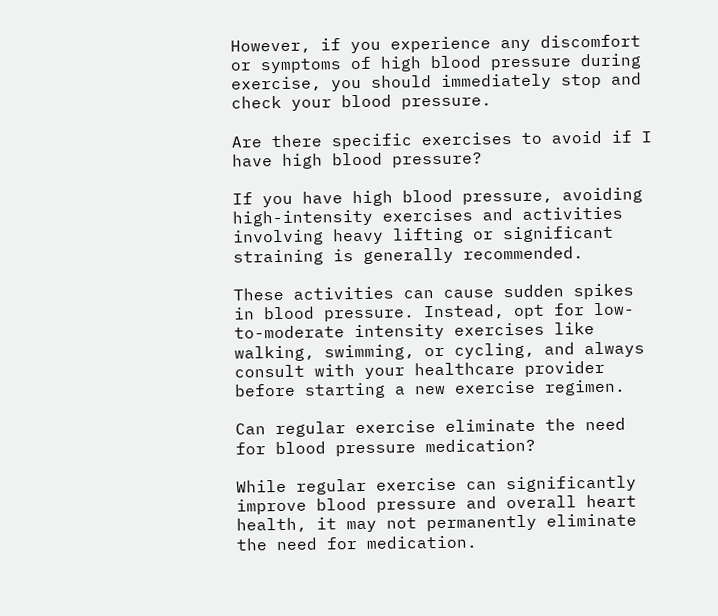However, if you experience any discomfort or symptoms of high blood pressure during exercise, you should immediately stop and check your blood pressure.

Are there specific exercises to avoid if I have high blood pressure?

If you have high blood pressure, avoiding high-intensity exercises and activities involving heavy lifting or significant straining is generally recommended.

These activities can cause sudden spikes in blood pressure. Instead, opt for low-to-moderate intensity exercises like walking, swimming, or cycling, and always consult with your healthcare provider before starting a new exercise regimen.

Can regular exercise eliminate the need for blood pressure medication?

While regular exercise can significantly improve blood pressure and overall heart health, it may not permanently eliminate the need for medication.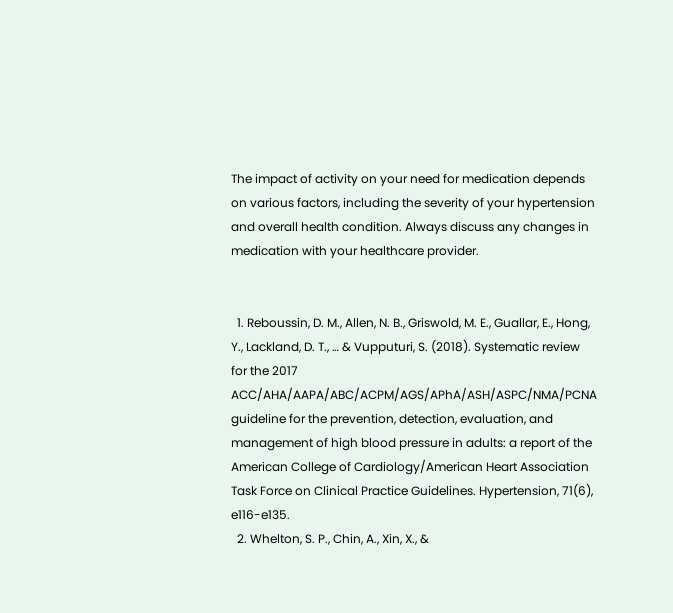The impact of activity on your need for medication depends on various factors, including the severity of your hypertension and overall health condition. Always discuss any changes in medication with your healthcare provider.


  1. Reboussin, D. M., Allen, N. B., Griswold, M. E., Guallar, E., Hong, Y., Lackland, D. T., … & Vupputuri, S. (2018). Systematic review for the 2017 ACC/AHA/AAPA/ABC/ACPM/AGS/APhA/ASH/ASPC/NMA/PCNA guideline for the prevention, detection, evaluation, and management of high blood pressure in adults: a report of the American College of Cardiology/American Heart Association Task Force on Clinical Practice Guidelines. Hypertension, 71(6), e116-e135.
  2. Whelton, S. P., Chin, A., Xin, X., &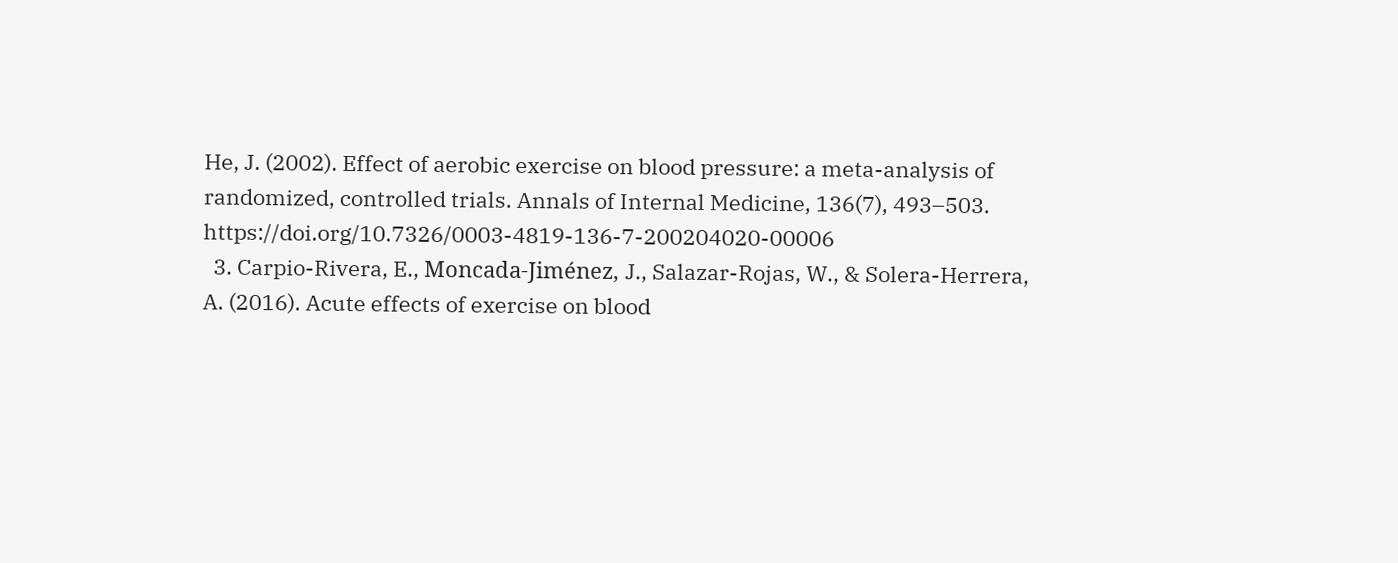He, J. (2002). Effect of aerobic exercise on blood pressure: a meta-analysis of randomized, controlled trials. Annals of Internal Medicine, 136(7), 493–503.  https://doi.org/10.7326/0003-4819-136-7-200204020-00006
  3. Carpio-Rivera, E., Moncada-Jiménez, J., Salazar-Rojas, W., & Solera-Herrera, A. (2016). Acute effects of exercise on blood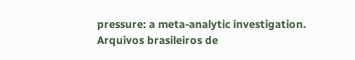pressure: a meta-analytic investigation. Arquivos brasileiros de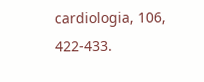cardiologia, 106, 422-433.